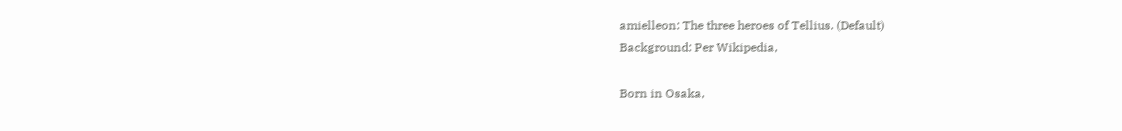amielleon: The three heroes of Tellius. (Default)
Background: Per Wikipedia,

Born in Osaka,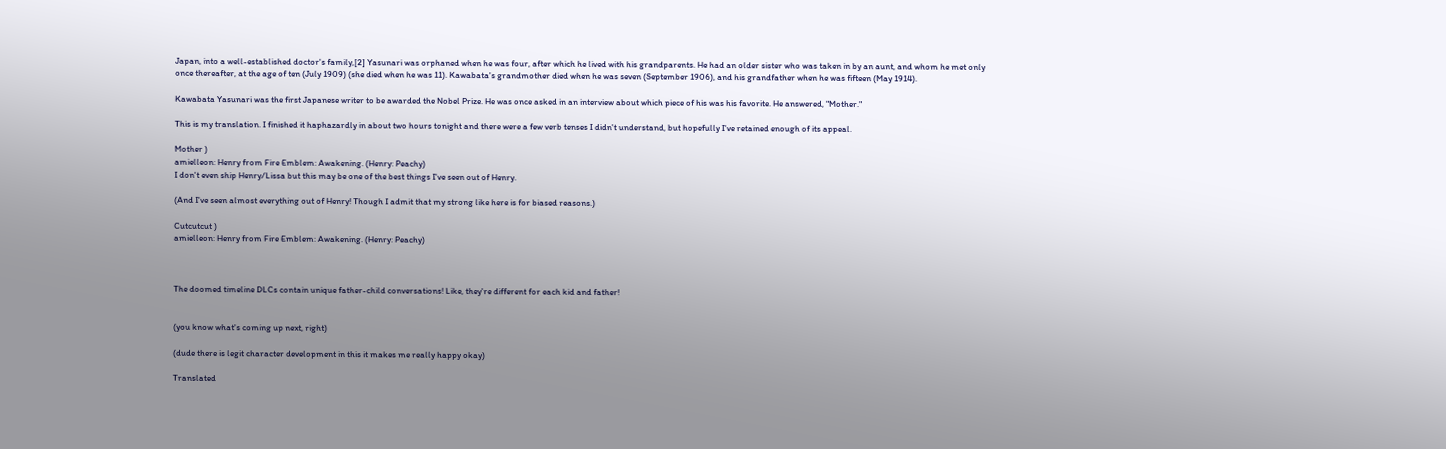Japan, into a well-established doctor's family,[2] Yasunari was orphaned when he was four, after which he lived with his grandparents. He had an older sister who was taken in by an aunt, and whom he met only once thereafter, at the age of ten (July 1909) (she died when he was 11). Kawabata's grandmother died when he was seven (September 1906), and his grandfather when he was fifteen (May 1914).

Kawabata Yasunari was the first Japanese writer to be awarded the Nobel Prize. He was once asked in an interview about which piece of his was his favorite. He answered, "Mother."

This is my translation. I finished it haphazardly in about two hours tonight and there were a few verb tenses I didn't understand, but hopefully I've retained enough of its appeal.

Mother )
amielleon: Henry from Fire Emblem: Awakening. (Henry: Peachy)
I don't even ship Henry/Lissa but this may be one of the best things I've seen out of Henry.

(And I've seen almost everything out of Henry! Though I admit that my strong like here is for biased reasons.)

Cutcutcut )
amielleon: Henry from Fire Emblem: Awakening. (Henry: Peachy)



The doomed timeline DLCs contain unique father-child conversations! Like, they're different for each kid and father!


(you know what's coming up next, right)

(dude there is legit character development in this it makes me really happy okay)

Translated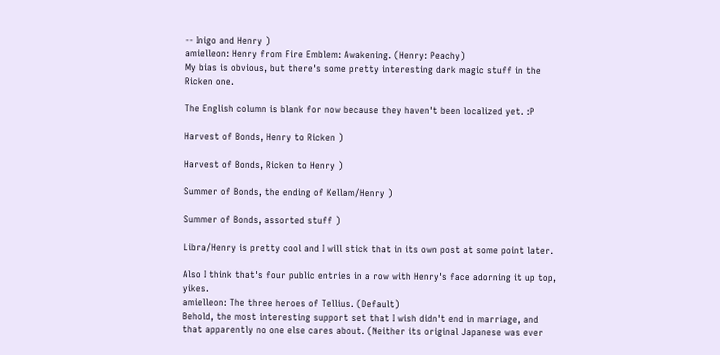-- Inigo and Henry )
amielleon: Henry from Fire Emblem: Awakening. (Henry: Peachy)
My bias is obvious, but there's some pretty interesting dark magic stuff in the Ricken one.

The English column is blank for now because they haven't been localized yet. :P

Harvest of Bonds, Henry to Ricken )

Harvest of Bonds, Ricken to Henry )

Summer of Bonds, the ending of Kellam/Henry )

Summer of Bonds, assorted stuff )

Libra/Henry is pretty cool and I will stick that in its own post at some point later.

Also I think that's four public entries in a row with Henry's face adorning it up top, yikes.
amielleon: The three heroes of Tellius. (Default)
Behold, the most interesting support set that I wish didn't end in marriage, and that apparently no one else cares about. (Neither its original Japanese was ever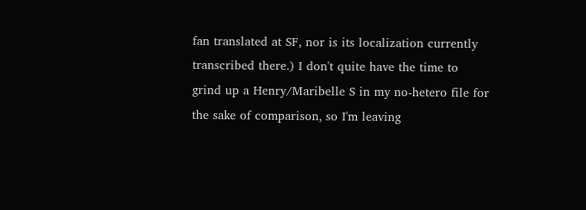fan translated at SF, nor is its localization currently transcribed there.) I don't quite have the time to grind up a Henry/Maribelle S in my no-hetero file for the sake of comparison, so I'm leaving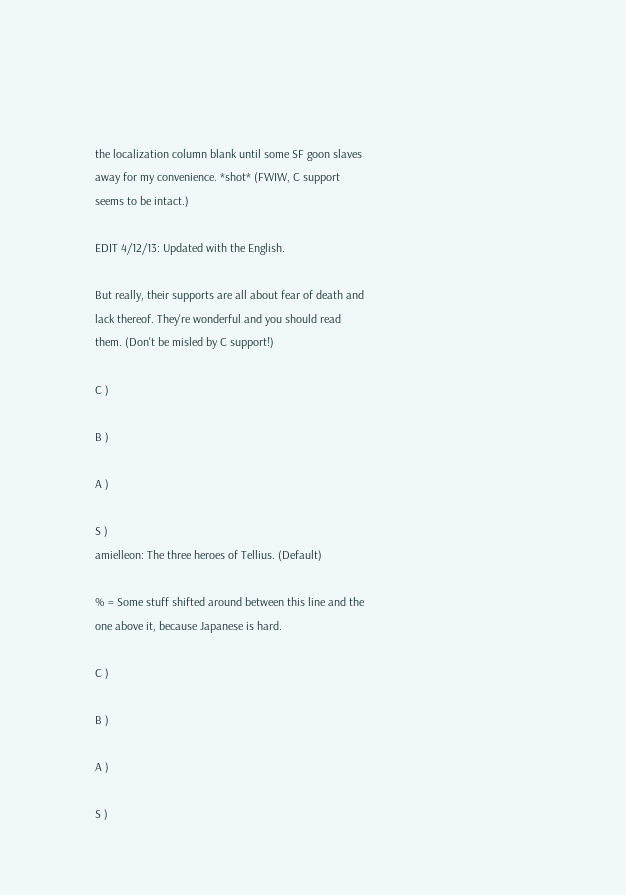the localization column blank until some SF goon slaves away for my convenience. *shot* (FWIW, C support seems to be intact.)

EDIT 4/12/13: Updated with the English.

But really, their supports are all about fear of death and lack thereof. They're wonderful and you should read them. (Don't be misled by C support!)

C )

B )

A )

S )
amielleon: The three heroes of Tellius. (Default)

% = Some stuff shifted around between this line and the one above it, because Japanese is hard.

C )

B )

A )

S )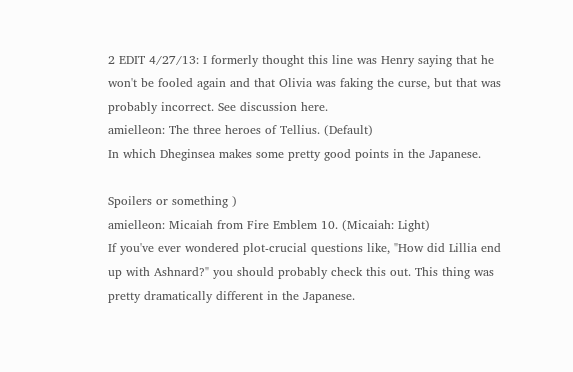2 EDIT 4/27/13: I formerly thought this line was Henry saying that he won't be fooled again and that Olivia was faking the curse, but that was probably incorrect. See discussion here.
amielleon: The three heroes of Tellius. (Default)
In which Dheginsea makes some pretty good points in the Japanese.

Spoilers or something )
amielleon: Micaiah from Fire Emblem 10. (Micaiah: Light)
If you've ever wondered plot-crucial questions like, "How did Lillia end up with Ashnard?" you should probably check this out. This thing was pretty dramatically different in the Japanese.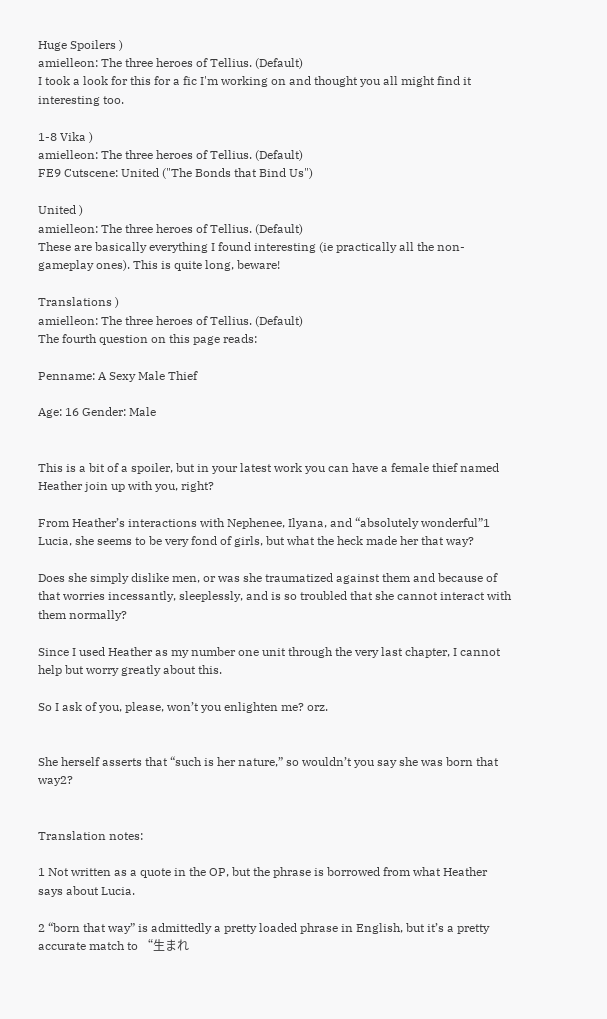Huge Spoilers )
amielleon: The three heroes of Tellius. (Default)
I took a look for this for a fic I'm working on and thought you all might find it interesting too.

1-8 Vika )
amielleon: The three heroes of Tellius. (Default)
FE9 Cutscene: United ("The Bonds that Bind Us")

United )
amielleon: The three heroes of Tellius. (Default)
These are basically everything I found interesting (ie practically all the non-gameplay ones). This is quite long, beware!

Translations )
amielleon: The three heroes of Tellius. (Default)
The fourth question on this page reads:

Penname: A Sexy Male Thief

Age: 16 Gender: Male


This is a bit of a spoiler, but in your latest work you can have a female thief named Heather join up with you, right?

From Heather’s interactions with Nephenee, Ilyana, and “absolutely wonderful”1 Lucia, she seems to be very fond of girls, but what the heck made her that way?

Does she simply dislike men, or was she traumatized against them and because of that worries incessantly, sleeplessly, and is so troubled that she cannot interact with them normally?

Since I used Heather as my number one unit through the very last chapter, I cannot help but worry greatly about this.

So I ask of you, please, won’t you enlighten me? orz.


She herself asserts that “such is her nature,” so wouldn’t you say she was born that way2?


Translation notes:

1 Not written as a quote in the OP, but the phrase is borrowed from what Heather says about Lucia.

2 “born that way” is admittedly a pretty loaded phrase in English, but it’s a pretty accurate match to “生まれ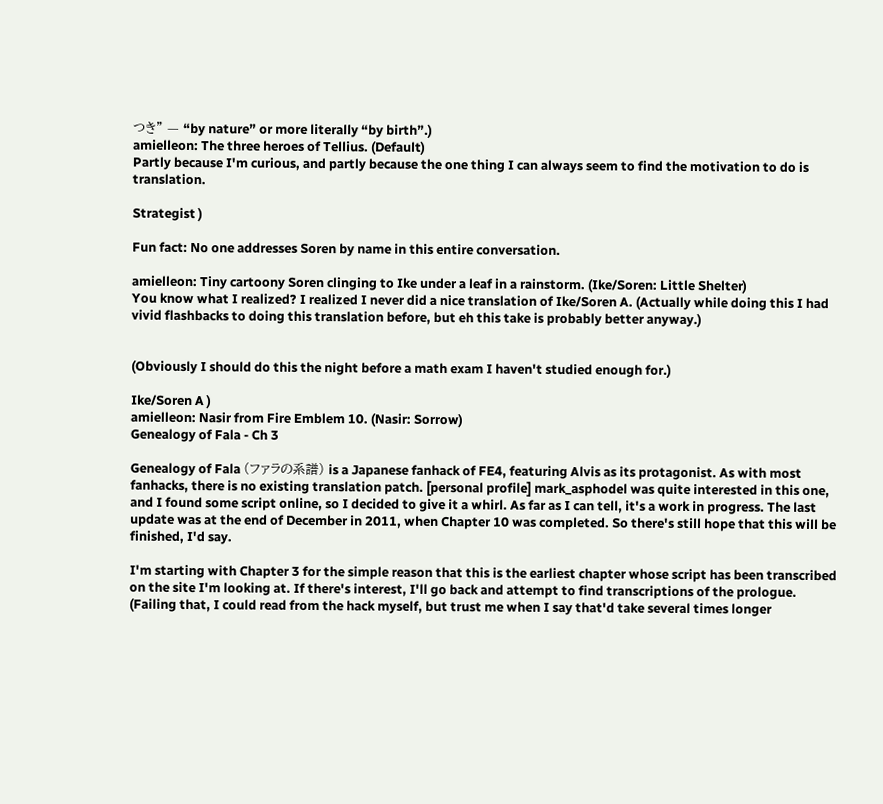つき” — “by nature” or more literally “by birth”.)
amielleon: The three heroes of Tellius. (Default)
Partly because I'm curious, and partly because the one thing I can always seem to find the motivation to do is translation.

Strategist )

Fun fact: No one addresses Soren by name in this entire conversation.

amielleon: Tiny cartoony Soren clinging to Ike under a leaf in a rainstorm. (Ike/Soren: Little Shelter)
You know what I realized? I realized I never did a nice translation of Ike/Soren A. (Actually while doing this I had vivid flashbacks to doing this translation before, but eh this take is probably better anyway.)


(Obviously I should do this the night before a math exam I haven't studied enough for.)

Ike/Soren A )
amielleon: Nasir from Fire Emblem 10. (Nasir: Sorrow)
Genealogy of Fala - Ch 3

Genealogy of Fala (ファラの系譜) is a Japanese fanhack of FE4, featuring Alvis as its protagonist. As with most fanhacks, there is no existing translation patch. [personal profile] mark_asphodel was quite interested in this one, and I found some script online, so I decided to give it a whirl. As far as I can tell, it's a work in progress. The last update was at the end of December in 2011, when Chapter 10 was completed. So there's still hope that this will be finished, I'd say.

I'm starting with Chapter 3 for the simple reason that this is the earliest chapter whose script has been transcribed on the site I'm looking at. If there's interest, I'll go back and attempt to find transcriptions of the prologue. (Failing that, I could read from the hack myself, but trust me when I say that'd take several times longer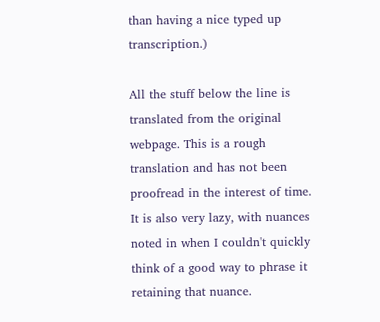than having a nice typed up transcription.)

All the stuff below the line is translated from the original webpage. This is a rough translation and has not been proofread in the interest of time. It is also very lazy, with nuances noted in when I couldn't quickly think of a good way to phrase it retaining that nuance.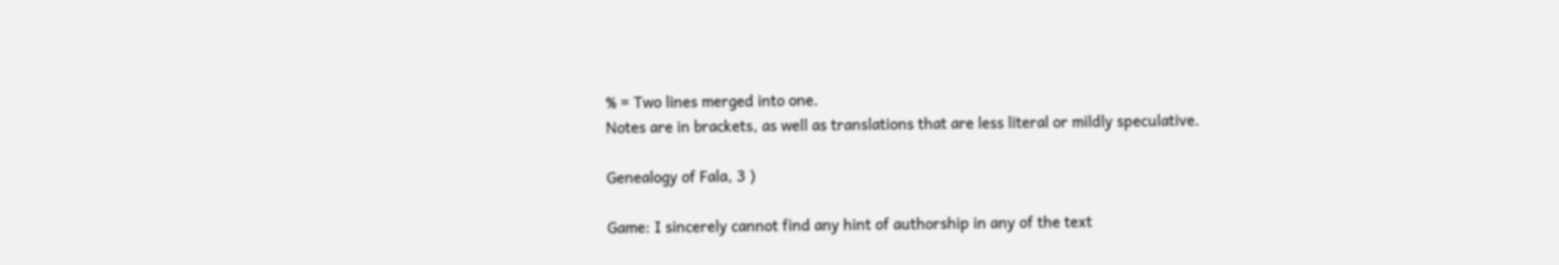% = Two lines merged into one.
Notes are in brackets, as well as translations that are less literal or mildly speculative.

Genealogy of Fala, 3 )

Game: I sincerely cannot find any hint of authorship in any of the text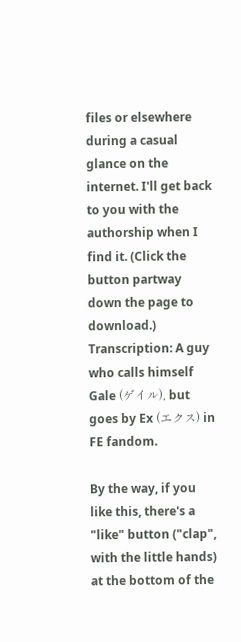files or elsewhere during a casual glance on the internet. I'll get back to you with the authorship when I find it. (Click the button partway down the page to download.)
Transcription: A guy who calls himself Gale (ゲイル), but goes by Ex (エクス) in FE fandom.

By the way, if you like this, there's a "like" button ("clap", with the little hands) at the bottom of the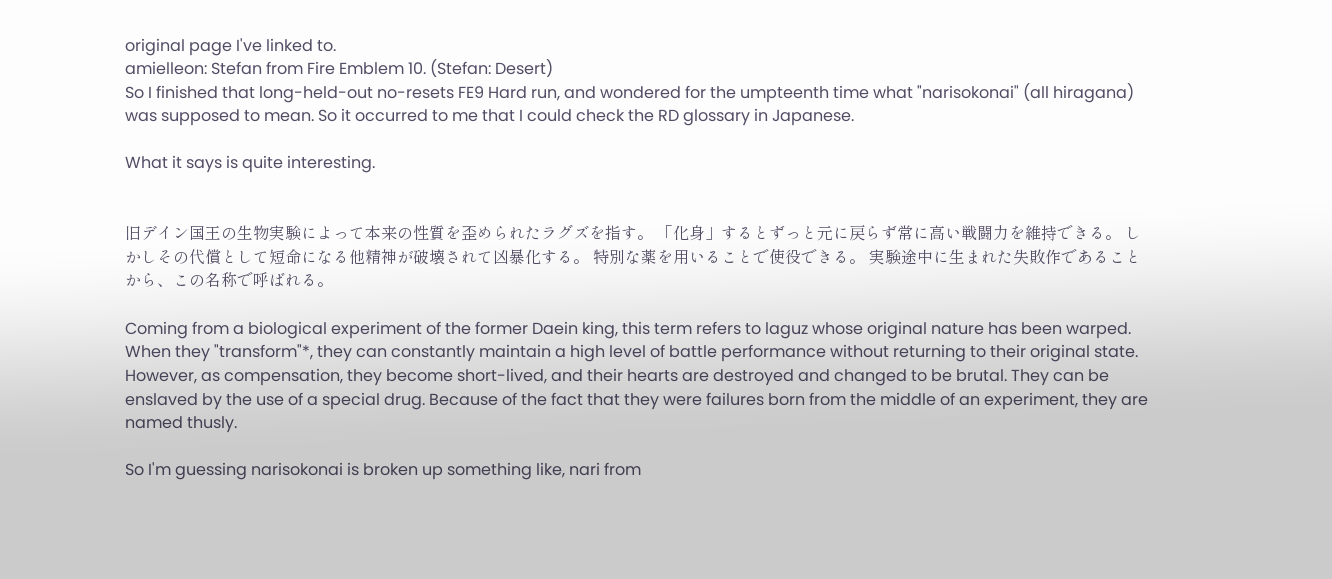original page I've linked to.
amielleon: Stefan from Fire Emblem 10. (Stefan: Desert)
So I finished that long-held-out no-resets FE9 Hard run, and wondered for the umpteenth time what "narisokonai" (all hiragana) was supposed to mean. So it occurred to me that I could check the RD glossary in Japanese.

What it says is quite interesting.


旧デイン国王の生物実験によって本来の性質を歪められたラグズを指す。 「化身」するとずっと元に戻らず常に高い戦闘力を維持できる。 しかしその代償として短命になる他精神が破壊されて凶暴化する。 特別な薬を用いることで使役できる。 実験途中に生まれた失敗作であることから、この名称で呼ばれる。

Coming from a biological experiment of the former Daein king, this term refers to laguz whose original nature has been warped. When they "transform"*, they can constantly maintain a high level of battle performance without returning to their original state. However, as compensation, they become short-lived, and their hearts are destroyed and changed to be brutal. They can be enslaved by the use of a special drug. Because of the fact that they were failures born from the middle of an experiment, they are named thusly.

So I'm guessing narisokonai is broken up something like, nari from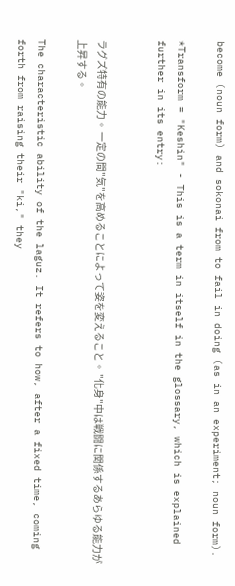become (noun form) and sokonai from to fail in doing (as in an experiment; noun form).

*Transform = "Keshin" - This is a term in itself in the glossary, which is explained further in its entry:


ラグズ特有の能力。 一定の間"気"を高めることによって姿を変えること。 "化身"中は戦闘に関係するあらゆる能力が上昇する。

The characteristic ability of the laguz. It refers to how, after a fixed time, coming forth from raising their "ki," they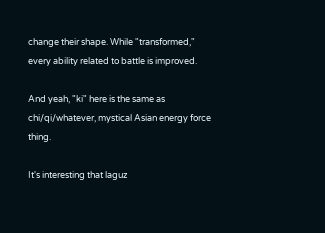change their shape. While "transformed," every ability related to battle is improved.

And yeah, "ki" here is the same as chi/qi/whatever, mystical Asian energy force thing.

It's interesting that laguz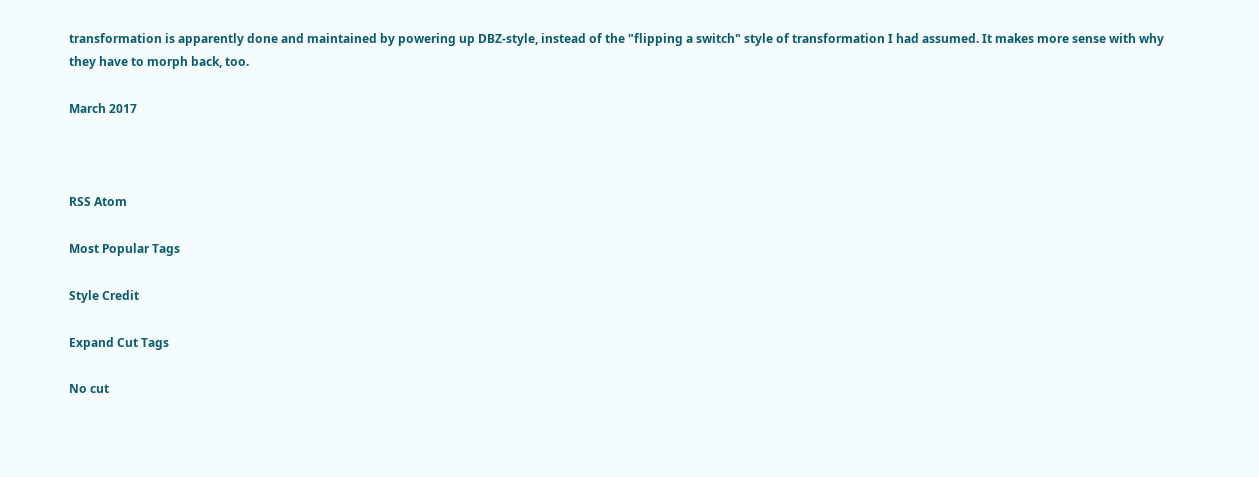transformation is apparently done and maintained by powering up DBZ-style, instead of the "flipping a switch" style of transformation I had assumed. It makes more sense with why they have to morph back, too.

March 2017



RSS Atom

Most Popular Tags

Style Credit

Expand Cut Tags

No cut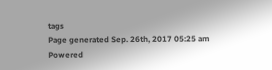tags
Page generated Sep. 26th, 2017 05:25 am
Powered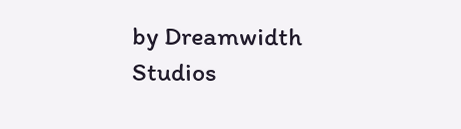by Dreamwidth Studios